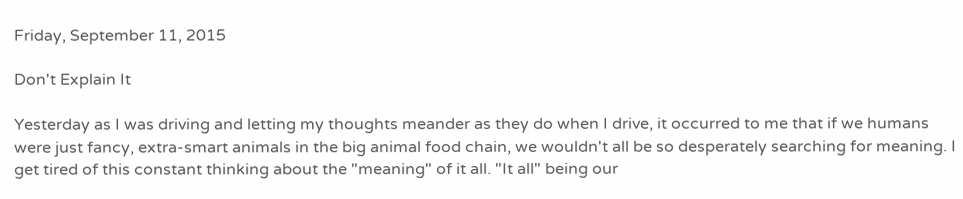Friday, September 11, 2015

Don't Explain It

Yesterday as I was driving and letting my thoughts meander as they do when I drive, it occurred to me that if we humans were just fancy, extra-smart animals in the big animal food chain, we wouldn't all be so desperately searching for meaning. I get tired of this constant thinking about the "meaning" of it all. "It all" being our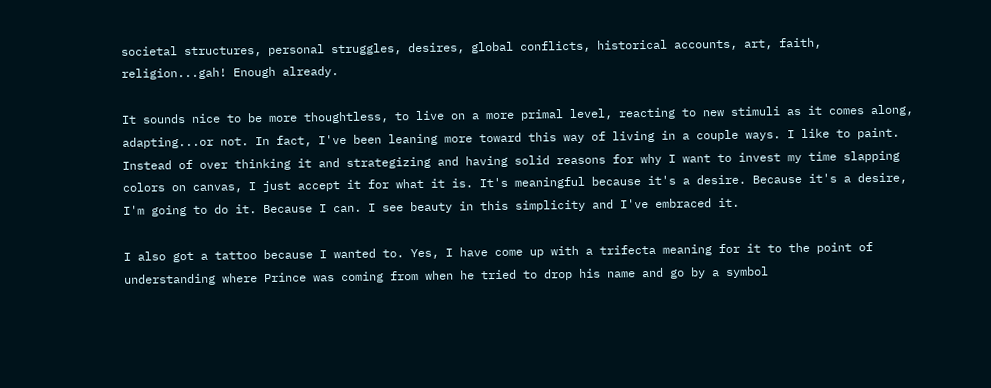societal structures, personal struggles, desires, global conflicts, historical accounts, art, faith, religion...gah! Enough already.

It sounds nice to be more thoughtless, to live on a more primal level, reacting to new stimuli as it comes along, adapting...or not. In fact, I've been leaning more toward this way of living in a couple ways. I like to paint. Instead of over thinking it and strategizing and having solid reasons for why I want to invest my time slapping colors on canvas, I just accept it for what it is. It's meaningful because it's a desire. Because it's a desire, I'm going to do it. Because I can. I see beauty in this simplicity and I've embraced it.

I also got a tattoo because I wanted to. Yes, I have come up with a trifecta meaning for it to the point of understanding where Prince was coming from when he tried to drop his name and go by a symbol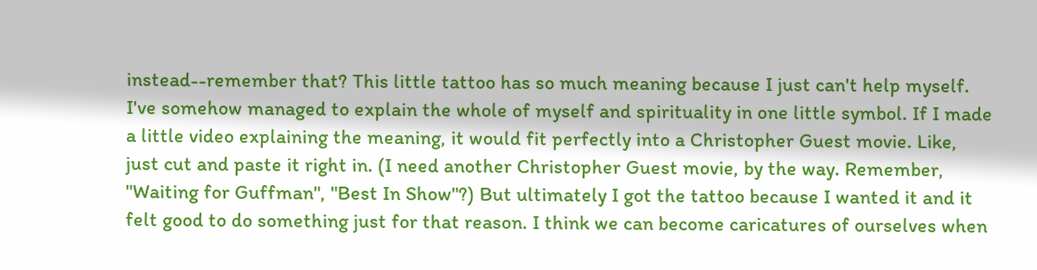instead--remember that? This little tattoo has so much meaning because I just can't help myself. I've somehow managed to explain the whole of myself and spirituality in one little symbol. If I made a little video explaining the meaning, it would fit perfectly into a Christopher Guest movie. Like, just cut and paste it right in. (I need another Christopher Guest movie, by the way. Remember, "Waiting for Guffman", "Best In Show"?) But ultimately I got the tattoo because I wanted it and it felt good to do something just for that reason. I think we can become caricatures of ourselves when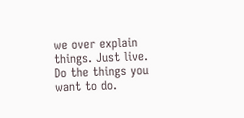we over explain things. Just live. Do the things you want to do.